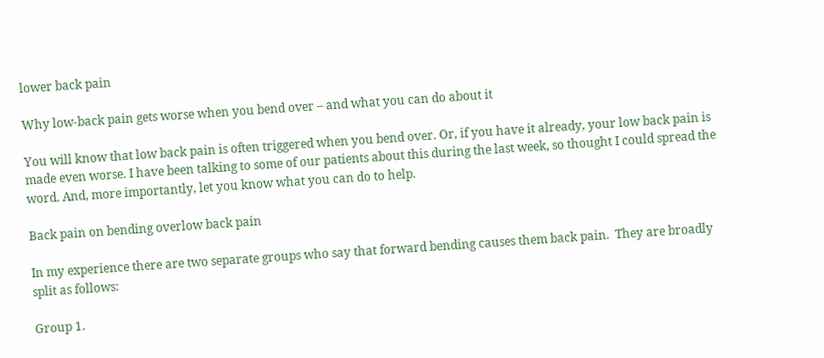lower back pain

Why low-back pain gets worse when you bend over – and what you can do about it

You will know that low back pain is often triggered when you bend over. Or, if you have it already, your low back pain is made even worse. I have been talking to some of our patients about this during the last week, so thought I could spread the word. And, more importantly, let you know what you can do to help.

Back pain on bending overlow back pain

In my experience there are two separate groups who say that forward bending causes them back pain.  They are broadly split as follows:

Group 1.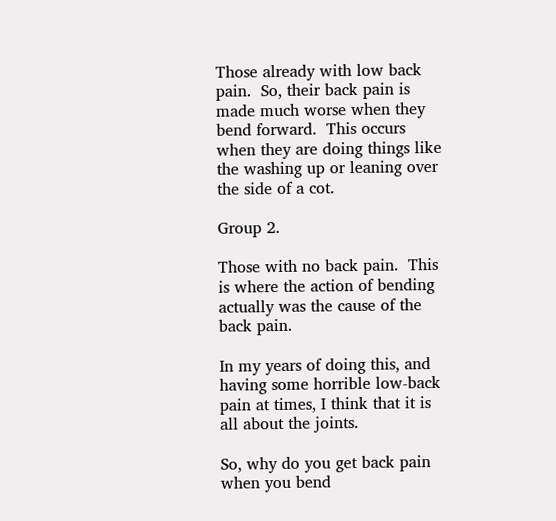Those already with low back pain.  So, their back pain is made much worse when they bend forward.  This occurs when they are doing things like the washing up or leaning over the side of a cot.

Group 2.

Those with no back pain.  This is where the action of bending actually was the cause of the back pain.

In my years of doing this, and having some horrible low-back pain at times, I think that it is all about the joints.

So, why do you get back pain when you bend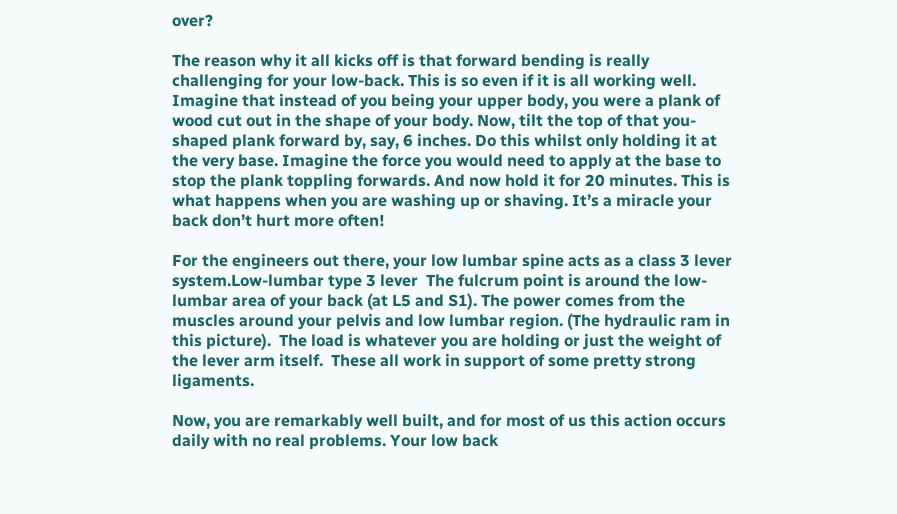over?

The reason why it all kicks off is that forward bending is really challenging for your low-back. This is so even if it is all working well. Imagine that instead of you being your upper body, you were a plank of wood cut out in the shape of your body. Now, tilt the top of that you-shaped plank forward by, say, 6 inches. Do this whilst only holding it at the very base. Imagine the force you would need to apply at the base to stop the plank toppling forwards. And now hold it for 20 minutes. This is what happens when you are washing up or shaving. It’s a miracle your back don’t hurt more often!

For the engineers out there, your low lumbar spine acts as a class 3 lever system.Low-lumbar type 3 lever  The fulcrum point is around the low-lumbar area of your back (at L5 and S1). The power comes from the muscles around your pelvis and low lumbar region. (The hydraulic ram in this picture).  The load is whatever you are holding or just the weight of the lever arm itself.  These all work in support of some pretty strong ligaments.

Now, you are remarkably well built, and for most of us this action occurs daily with no real problems. Your low back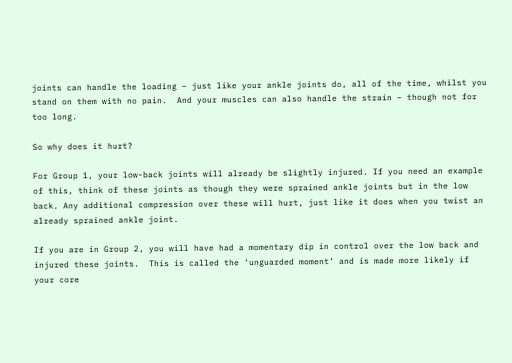joints can handle the loading – just like your ankle joints do, all of the time, whilst you stand on them with no pain.  And your muscles can also handle the strain – though not for too long.

So why does it hurt?

For Group 1, your low-back joints will already be slightly injured. If you need an example of this, think of these joints as though they were sprained ankle joints but in the low back. Any additional compression over these will hurt, just like it does when you twist an already sprained ankle joint.

If you are in Group 2, you will have had a momentary dip in control over the low back and injured these joints.  This is called the ‘unguarded moment’ and is made more likely if your core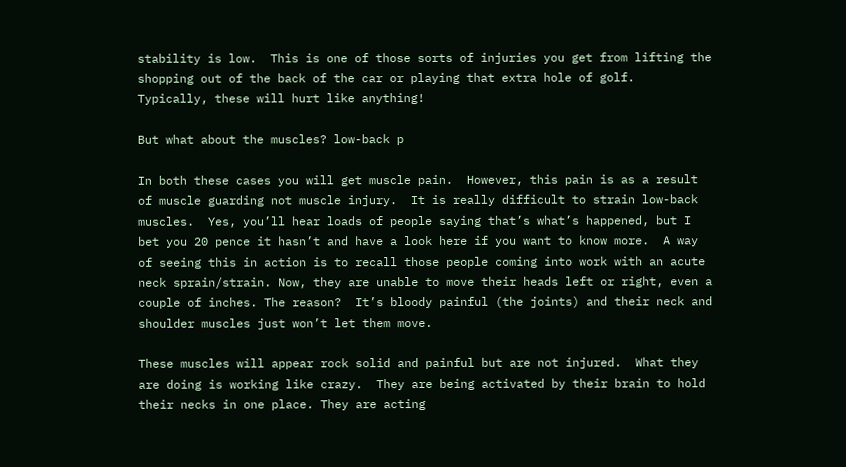stability is low.  This is one of those sorts of injuries you get from lifting the shopping out of the back of the car or playing that extra hole of golf.  Typically, these will hurt like anything!

But what about the muscles? low-back p

In both these cases you will get muscle pain.  However, this pain is as a result of muscle guarding not muscle injury.  It is really difficult to strain low-back muscles.  Yes, you’ll hear loads of people saying that’s what’s happened, but I bet you 20 pence it hasn’t and have a look here if you want to know more.  A way of seeing this in action is to recall those people coming into work with an acute neck sprain/strain. Now, they are unable to move their heads left or right, even a couple of inches. The reason?  It’s bloody painful (the joints) and their neck and shoulder muscles just won’t let them move.

These muscles will appear rock solid and painful but are not injured.  What they are doing is working like crazy.  They are being activated by their brain to hold their necks in one place. They are acting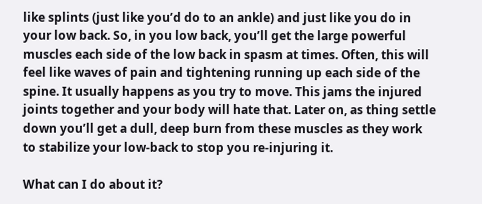like splints (just like you’d do to an ankle) and just like you do in your low back. So, in you low back, you’ll get the large powerful muscles each side of the low back in spasm at times. Often, this will feel like waves of pain and tightening running up each side of the spine. It usually happens as you try to move. This jams the injured joints together and your body will hate that. Later on, as thing settle down you’ll get a dull, deep burn from these muscles as they work to stabilize your low-back to stop you re-injuring it.

What can I do about it?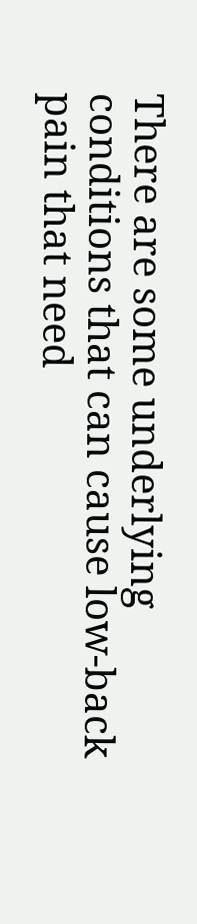There are some underlying conditions that can cause low-back pain that need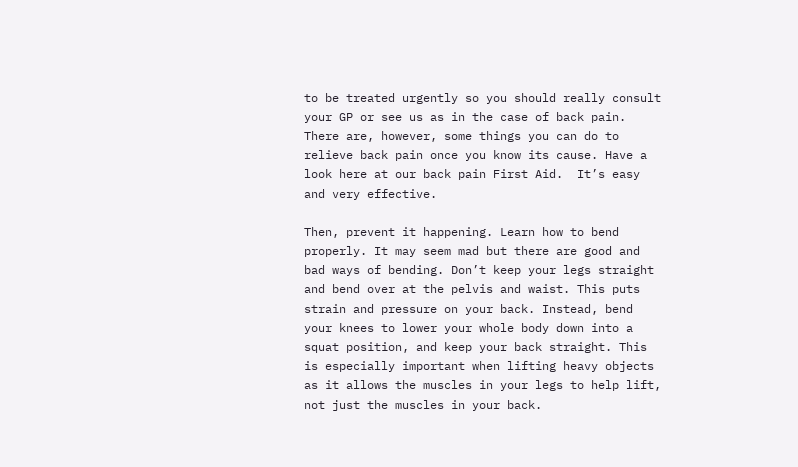to be treated urgently so you should really consult your GP or see us as in the case of back pain. There are, however, some things you can do to relieve back pain once you know its cause. Have a look here at our back pain First Aid.  It’s easy and very effective.

Then, prevent it happening. Learn how to bend properly. It may seem mad but there are good and bad ways of bending. Don’t keep your legs straight and bend over at the pelvis and waist. This puts strain and pressure on your back. Instead, bend your knees to lower your whole body down into a squat position, and keep your back straight. This is especially important when lifting heavy objects as it allows the muscles in your legs to help lift, not just the muscles in your back.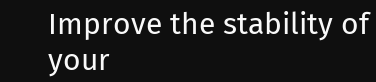Improve the stability of your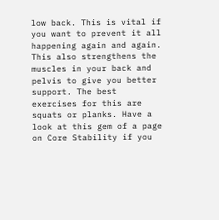low back. This is vital if you want to prevent it all happening again and again. This also strengthens the muscles in your back and pelvis to give you better support. The best exercises for this are squats or planks. Have a look at this gem of a page on Core Stability if you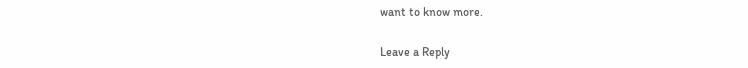want to know more.

Leave a Reply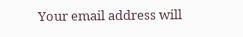Your email address will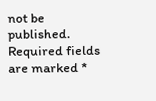not be published. Required fields are marked *